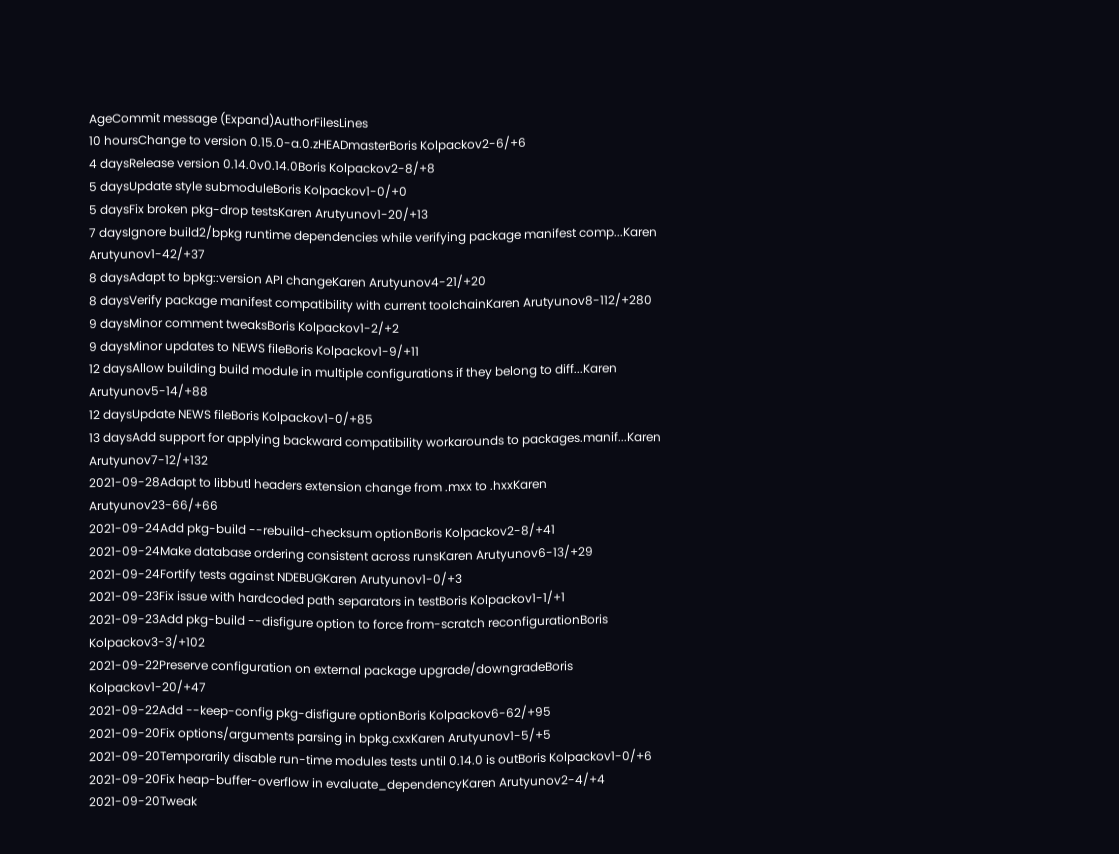AgeCommit message (Expand)AuthorFilesLines
10 hoursChange to version 0.15.0-a.0.zHEADmasterBoris Kolpackov2-6/+6
4 daysRelease version 0.14.0v0.14.0Boris Kolpackov2-8/+8
5 daysUpdate style submoduleBoris Kolpackov1-0/+0
5 daysFix broken pkg-drop testsKaren Arutyunov1-20/+13
7 daysIgnore build2/bpkg runtime dependencies while verifying package manifest comp...Karen Arutyunov1-42/+37
8 daysAdapt to bpkg::version API changeKaren Arutyunov4-21/+20
8 daysVerify package manifest compatibility with current toolchainKaren Arutyunov8-112/+280
9 daysMinor comment tweaksBoris Kolpackov1-2/+2
9 daysMinor updates to NEWS fileBoris Kolpackov1-9/+11
12 daysAllow building build module in multiple configurations if they belong to diff...Karen Arutyunov5-14/+88
12 daysUpdate NEWS fileBoris Kolpackov1-0/+85
13 daysAdd support for applying backward compatibility workarounds to packages.manif...Karen Arutyunov7-12/+132
2021-09-28Adapt to libbutl headers extension change from .mxx to .hxxKaren Arutyunov23-66/+66
2021-09-24Add pkg-build --rebuild-checksum optionBoris Kolpackov2-8/+41
2021-09-24Make database ordering consistent across runsKaren Arutyunov6-13/+29
2021-09-24Fortify tests against NDEBUGKaren Arutyunov1-0/+3
2021-09-23Fix issue with hardcoded path separators in testBoris Kolpackov1-1/+1
2021-09-23Add pkg-build --disfigure option to force from-scratch reconfigurationBoris Kolpackov3-3/+102
2021-09-22Preserve configuration on external package upgrade/downgradeBoris Kolpackov1-20/+47
2021-09-22Add --keep-config pkg-disfigure optionBoris Kolpackov6-62/+95
2021-09-20Fix options/arguments parsing in bpkg.cxxKaren Arutyunov1-5/+5
2021-09-20Temporarily disable run-time modules tests until 0.14.0 is outBoris Kolpackov1-0/+6
2021-09-20Fix heap-buffer-overflow in evaluate_dependencyKaren Arutyunov2-4/+4
2021-09-20Tweak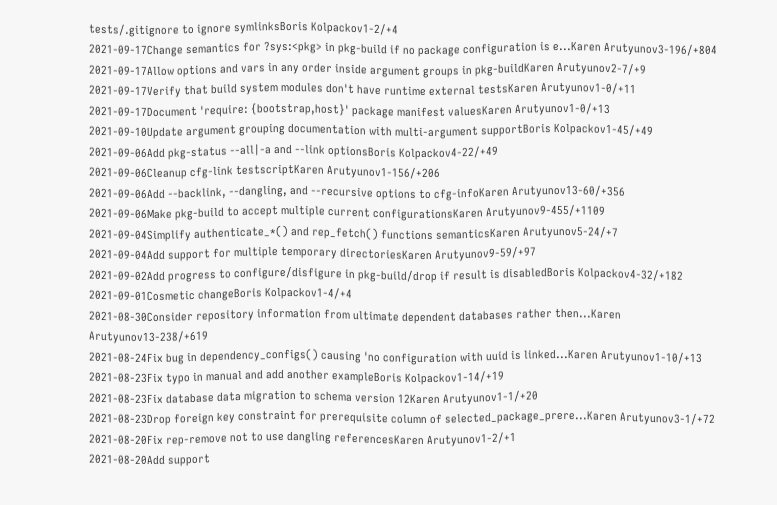tests/.gitignore to ignore symlinksBoris Kolpackov1-2/+4
2021-09-17Change semantics for ?sys:<pkg> in pkg-build if no package configuration is e...Karen Arutyunov3-196/+804
2021-09-17Allow options and vars in any order inside argument groups in pkg-buildKaren Arutyunov2-7/+9
2021-09-17Verify that build system modules don't have runtime external testsKaren Arutyunov1-0/+11
2021-09-17Document 'require: {bootstrap,host}' package manifest valuesKaren Arutyunov1-0/+13
2021-09-10Update argument grouping documentation with multi-argument supportBoris Kolpackov1-45/+49
2021-09-06Add pkg-status --all|-a and --link optionsBoris Kolpackov4-22/+49
2021-09-06Cleanup cfg-link testscriptKaren Arutyunov1-156/+206
2021-09-06Add --backlink, --dangling, and --recursive options to cfg-infoKaren Arutyunov13-60/+356
2021-09-06Make pkg-build to accept multiple current configurationsKaren Arutyunov9-455/+1109
2021-09-04Simplify authenticate_*() and rep_fetch() functions semanticsKaren Arutyunov5-24/+7
2021-09-04Add support for multiple temporary directoriesKaren Arutyunov9-59/+97
2021-09-02Add progress to configure/disfigure in pkg-build/drop if result is disabledBoris Kolpackov4-32/+182
2021-09-01Cosmetic changeBoris Kolpackov1-4/+4
2021-08-30Consider repository information from ultimate dependent databases rather then...Karen Arutyunov13-238/+619
2021-08-24Fix bug in dependency_configs() causing 'no configuration with uuid is linked...Karen Arutyunov1-10/+13
2021-08-23Fix typo in manual and add another exampleBoris Kolpackov1-14/+19
2021-08-23Fix database data migration to schema version 12Karen Arutyunov1-1/+20
2021-08-23Drop foreign key constraint for prerequisite column of selected_package_prere...Karen Arutyunov3-1/+72
2021-08-20Fix rep-remove not to use dangling referencesKaren Arutyunov1-2/+1
2021-08-20Add support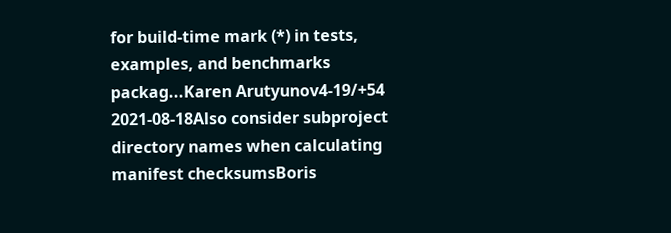for build-time mark (*) in tests, examples, and benchmarks packag...Karen Arutyunov4-19/+54
2021-08-18Also consider subproject directory names when calculating manifest checksumsBoris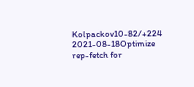Kolpackov10-82/+224
2021-08-18Optimize rep-fetch for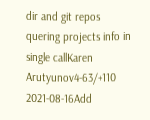dir and git repos quering projects info in single callKaren Arutyunov4-63/+110
2021-08-16Add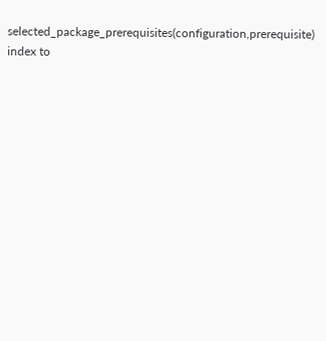selected_package_prerequisites(configuration,prerequisite) index to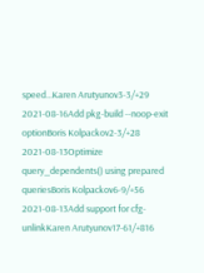speed...Karen Arutyunov3-3/+29
2021-08-16Add pkg-build --noop-exit optionBoris Kolpackov2-3/+28
2021-08-13Optimize query_dependents() using prepared queriesBoris Kolpackov6-9/+56
2021-08-13Add support for cfg-unlinkKaren Arutyunov17-61/+816